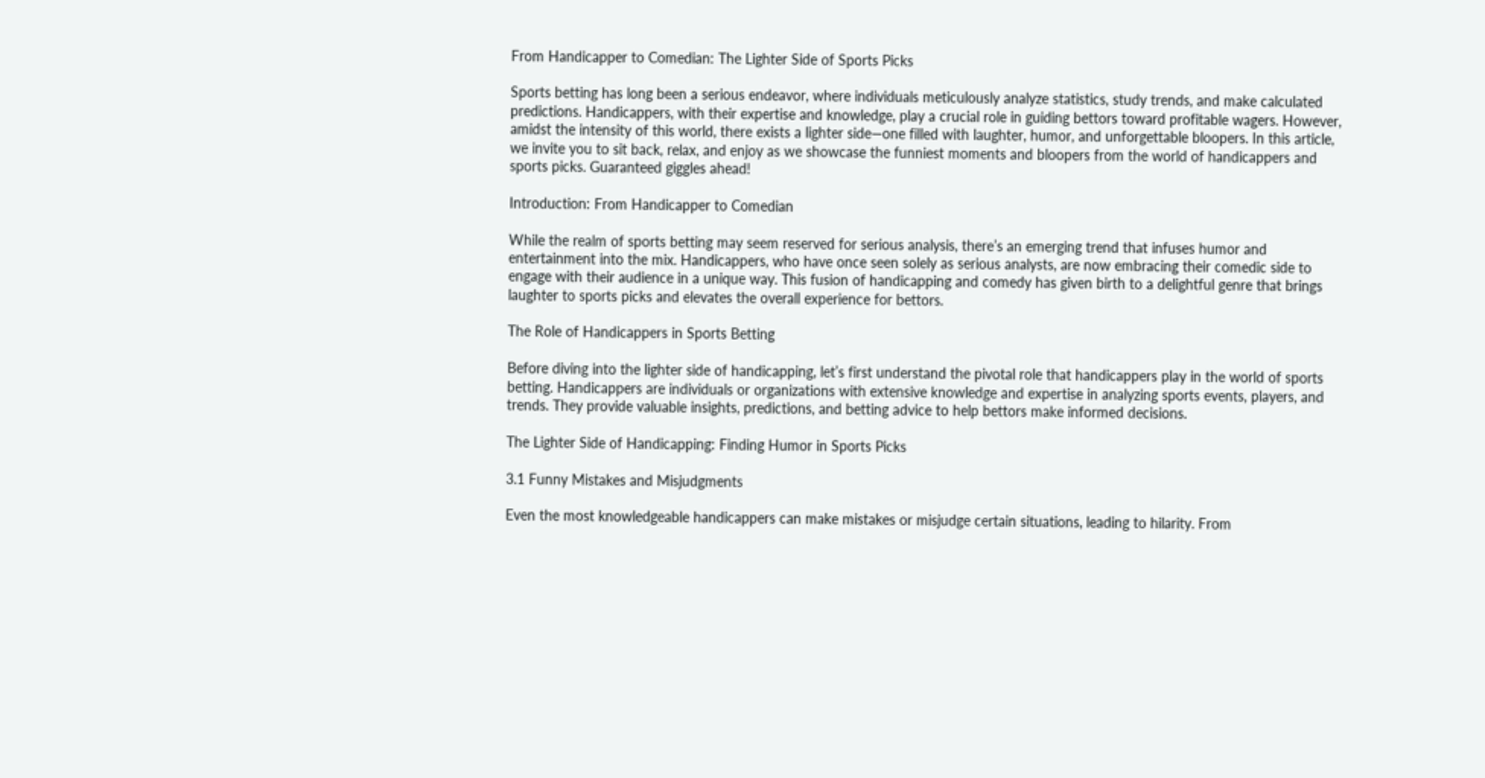From Handicapper to Comedian: The Lighter Side of Sports Picks

Sports betting has long been a serious endeavor, where individuals meticulously analyze statistics, study trends, and make calculated predictions. Handicappers, with their expertise and knowledge, play a crucial role in guiding bettors toward profitable wagers. However, amidst the intensity of this world, there exists a lighter side—one filled with laughter, humor, and unforgettable bloopers. In this article, we invite you to sit back, relax, and enjoy as we showcase the funniest moments and bloopers from the world of handicappers and sports picks. Guaranteed giggles ahead!

Introduction: From Handicapper to Comedian

While the realm of sports betting may seem reserved for serious analysis, there’s an emerging trend that infuses humor and entertainment into the mix. Handicappers, who have once seen solely as serious analysts, are now embracing their comedic side to engage with their audience in a unique way. This fusion of handicapping and comedy has given birth to a delightful genre that brings laughter to sports picks and elevates the overall experience for bettors.

The Role of Handicappers in Sports Betting

Before diving into the lighter side of handicapping, let’s first understand the pivotal role that handicappers play in the world of sports betting. Handicappers are individuals or organizations with extensive knowledge and expertise in analyzing sports events, players, and trends. They provide valuable insights, predictions, and betting advice to help bettors make informed decisions.

The Lighter Side of Handicapping: Finding Humor in Sports Picks

3.1 Funny Mistakes and Misjudgments

Even the most knowledgeable handicappers can make mistakes or misjudge certain situations, leading to hilarity. From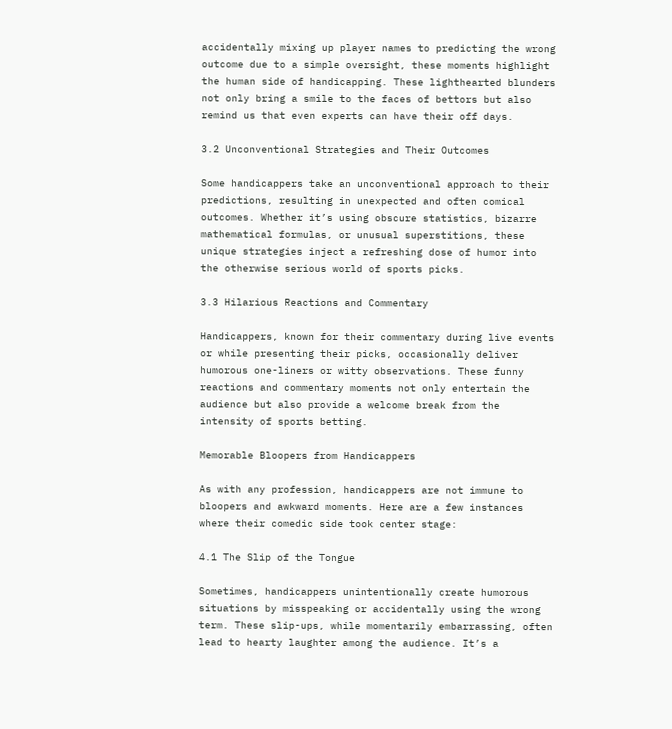accidentally mixing up player names to predicting the wrong outcome due to a simple oversight, these moments highlight the human side of handicapping. These lighthearted blunders not only bring a smile to the faces of bettors but also remind us that even experts can have their off days.

3.2 Unconventional Strategies and Their Outcomes

Some handicappers take an unconventional approach to their predictions, resulting in unexpected and often comical outcomes. Whether it’s using obscure statistics, bizarre mathematical formulas, or unusual superstitions, these unique strategies inject a refreshing dose of humor into the otherwise serious world of sports picks.

3.3 Hilarious Reactions and Commentary

Handicappers, known for their commentary during live events or while presenting their picks, occasionally deliver humorous one-liners or witty observations. These funny reactions and commentary moments not only entertain the audience but also provide a welcome break from the intensity of sports betting.

Memorable Bloopers from Handicappers

As with any profession, handicappers are not immune to bloopers and awkward moments. Here are a few instances where their comedic side took center stage:

4.1 The Slip of the Tongue

Sometimes, handicappers unintentionally create humorous situations by misspeaking or accidentally using the wrong term. These slip-ups, while momentarily embarrassing, often lead to hearty laughter among the audience. It’s a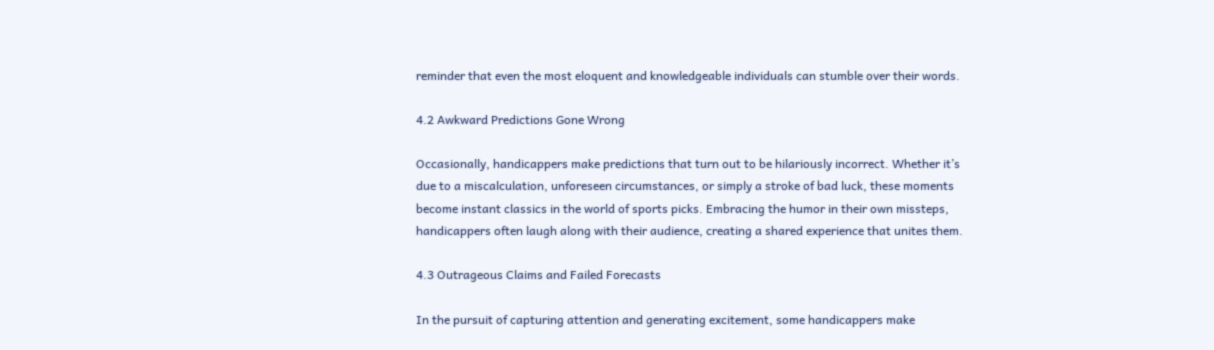reminder that even the most eloquent and knowledgeable individuals can stumble over their words.

4.2 Awkward Predictions Gone Wrong

Occasionally, handicappers make predictions that turn out to be hilariously incorrect. Whether it’s due to a miscalculation, unforeseen circumstances, or simply a stroke of bad luck, these moments become instant classics in the world of sports picks. Embracing the humor in their own missteps, handicappers often laugh along with their audience, creating a shared experience that unites them.

4.3 Outrageous Claims and Failed Forecasts

In the pursuit of capturing attention and generating excitement, some handicappers make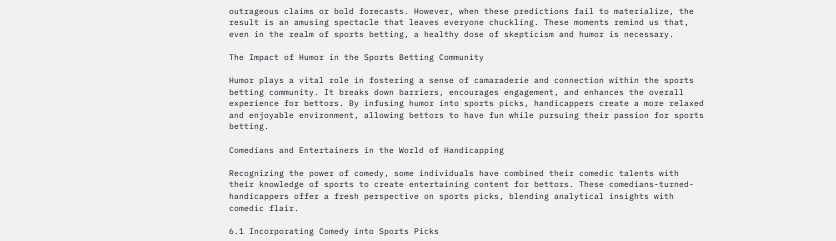outrageous claims or bold forecasts. However, when these predictions fail to materialize, the result is an amusing spectacle that leaves everyone chuckling. These moments remind us that, even in the realm of sports betting, a healthy dose of skepticism and humor is necessary.

The Impact of Humor in the Sports Betting Community

Humor plays a vital role in fostering a sense of camaraderie and connection within the sports betting community. It breaks down barriers, encourages engagement, and enhances the overall experience for bettors. By infusing humor into sports picks, handicappers create a more relaxed and enjoyable environment, allowing bettors to have fun while pursuing their passion for sports betting.

Comedians and Entertainers in the World of Handicapping

Recognizing the power of comedy, some individuals have combined their comedic talents with their knowledge of sports to create entertaining content for bettors. These comedians-turned-handicappers offer a fresh perspective on sports picks, blending analytical insights with comedic flair.

6.1 Incorporating Comedy into Sports Picks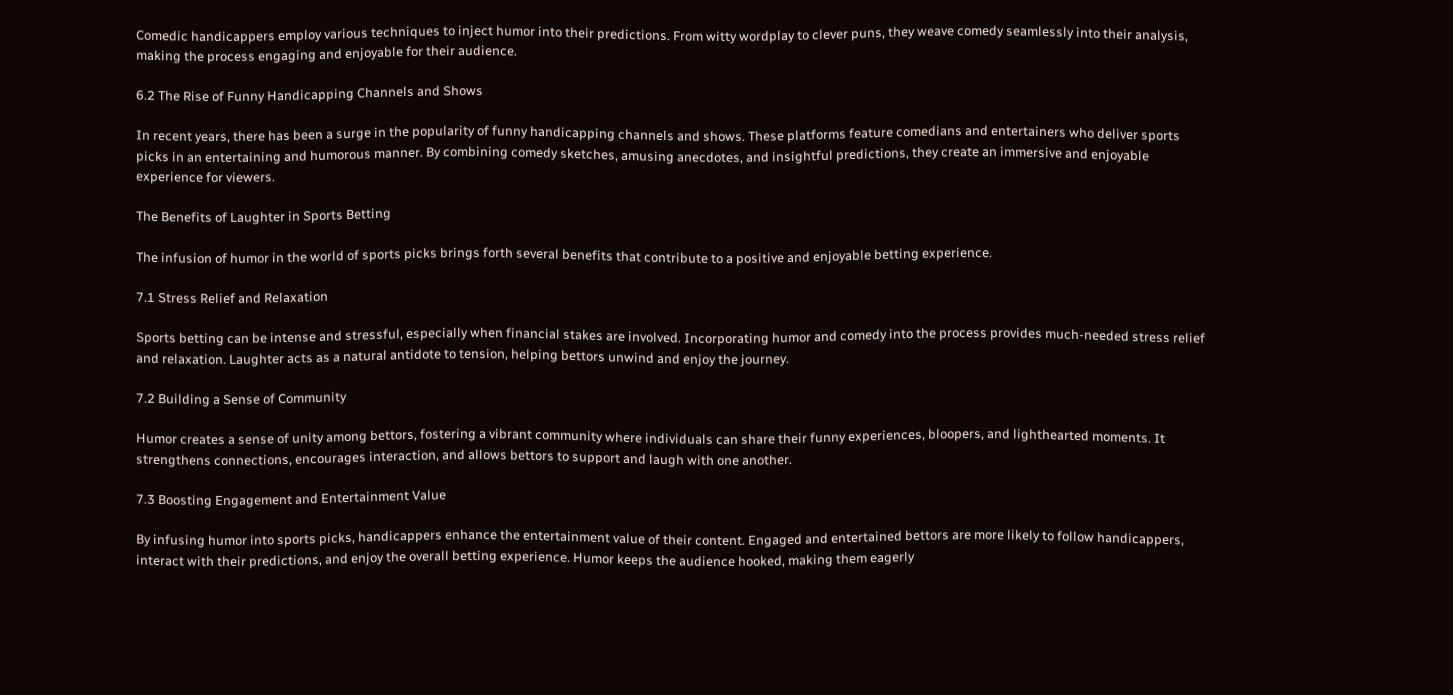Comedic handicappers employ various techniques to inject humor into their predictions. From witty wordplay to clever puns, they weave comedy seamlessly into their analysis, making the process engaging and enjoyable for their audience.

6.2 The Rise of Funny Handicapping Channels and Shows

In recent years, there has been a surge in the popularity of funny handicapping channels and shows. These platforms feature comedians and entertainers who deliver sports picks in an entertaining and humorous manner. By combining comedy sketches, amusing anecdotes, and insightful predictions, they create an immersive and enjoyable experience for viewers.

The Benefits of Laughter in Sports Betting

The infusion of humor in the world of sports picks brings forth several benefits that contribute to a positive and enjoyable betting experience.

7.1 Stress Relief and Relaxation

Sports betting can be intense and stressful, especially when financial stakes are involved. Incorporating humor and comedy into the process provides much-needed stress relief and relaxation. Laughter acts as a natural antidote to tension, helping bettors unwind and enjoy the journey.

7.2 Building a Sense of Community

Humor creates a sense of unity among bettors, fostering a vibrant community where individuals can share their funny experiences, bloopers, and lighthearted moments. It strengthens connections, encourages interaction, and allows bettors to support and laugh with one another.

7.3 Boosting Engagement and Entertainment Value

By infusing humor into sports picks, handicappers enhance the entertainment value of their content. Engaged and entertained bettors are more likely to follow handicappers, interact with their predictions, and enjoy the overall betting experience. Humor keeps the audience hooked, making them eagerly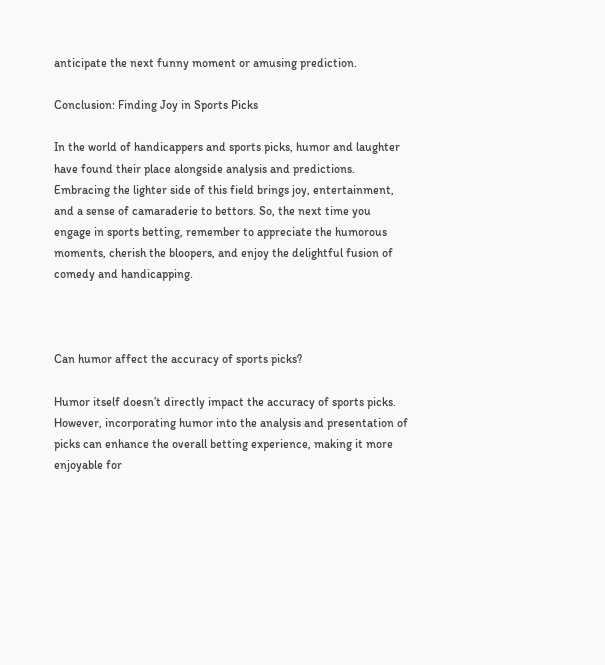anticipate the next funny moment or amusing prediction.

Conclusion: Finding Joy in Sports Picks

In the world of handicappers and sports picks, humor and laughter have found their place alongside analysis and predictions. Embracing the lighter side of this field brings joy, entertainment, and a sense of camaraderie to bettors. So, the next time you engage in sports betting, remember to appreciate the humorous moments, cherish the bloopers, and enjoy the delightful fusion of comedy and handicapping.



Can humor affect the accuracy of sports picks?

Humor itself doesn’t directly impact the accuracy of sports picks. However, incorporating humor into the analysis and presentation of picks can enhance the overall betting experience, making it more enjoyable for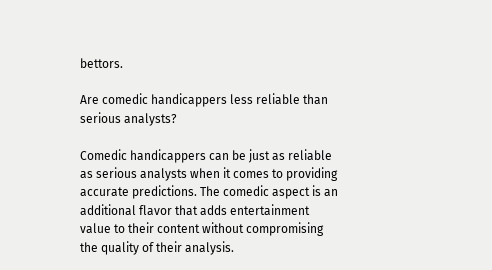bettors.

Are comedic handicappers less reliable than serious analysts?

Comedic handicappers can be just as reliable as serious analysts when it comes to providing accurate predictions. The comedic aspect is an additional flavor that adds entertainment value to their content without compromising the quality of their analysis.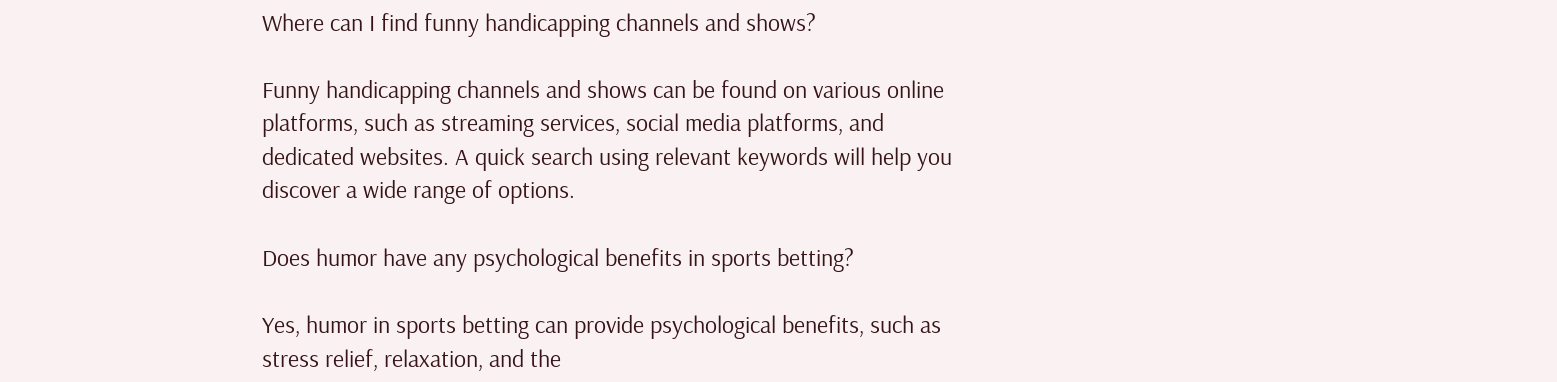Where can I find funny handicapping channels and shows?

Funny handicapping channels and shows can be found on various online platforms, such as streaming services, social media platforms, and dedicated websites. A quick search using relevant keywords will help you discover a wide range of options.

Does humor have any psychological benefits in sports betting?

Yes, humor in sports betting can provide psychological benefits, such as stress relief, relaxation, and the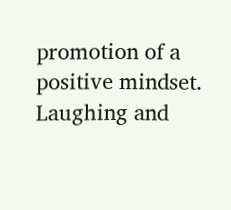promotion of a positive mindset. Laughing and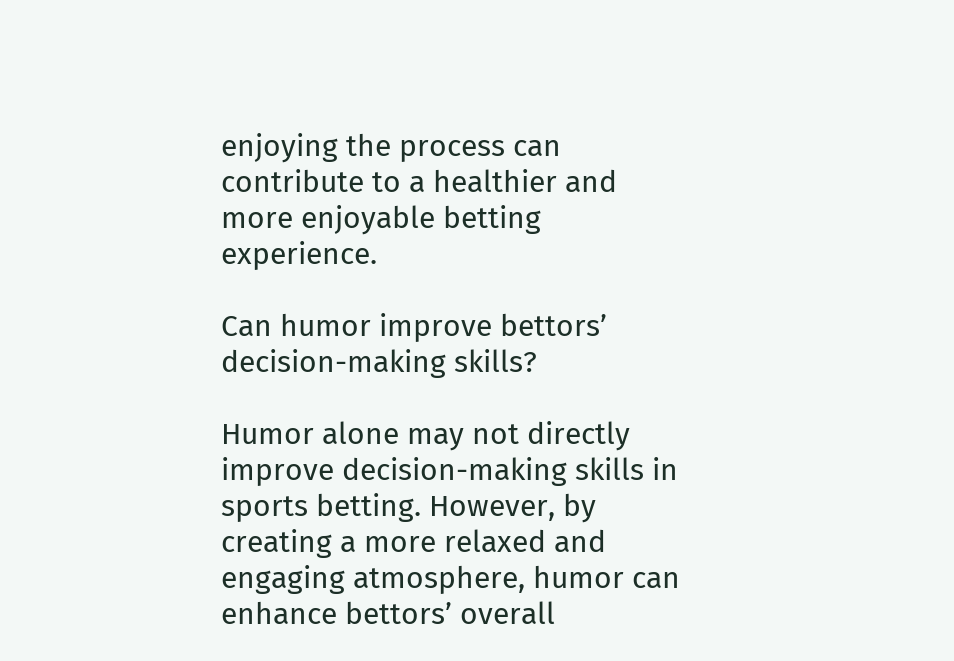enjoying the process can contribute to a healthier and more enjoyable betting experience.

Can humor improve bettors’ decision-making skills?

Humor alone may not directly improve decision-making skills in sports betting. However, by creating a more relaxed and engaging atmosphere, humor can enhance bettors’ overall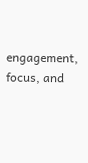engagement, focus, and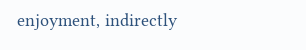enjoyment, indirectly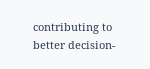contributing to better decision-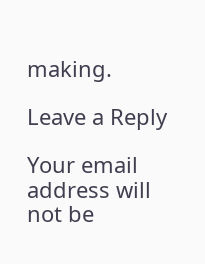making.

Leave a Reply

Your email address will not be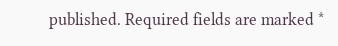published. Required fields are marked *